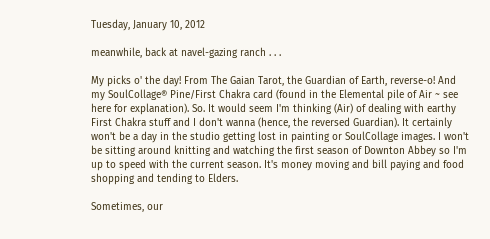Tuesday, January 10, 2012

meanwhile, back at navel-gazing ranch . . .

My picks o' the day! From The Gaian Tarot, the Guardian of Earth, reverse-o! And my SoulCollage® Pine/First Chakra card (found in the Elemental pile of Air ~ see here for explanation). So. It would seem I'm thinking (Air) of dealing with earthy First Chakra stuff and I don't wanna (hence, the reversed Guardian). It certainly won't be a day in the studio getting lost in painting or SoulCollage images. I won't be sitting around knitting and watching the first season of Downton Abbey so I'm up to speed with the current season. It's money moving and bill paying and food shopping and tending to Elders.

Sometimes, our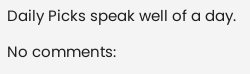Daily Picks speak well of a day.

No comments: